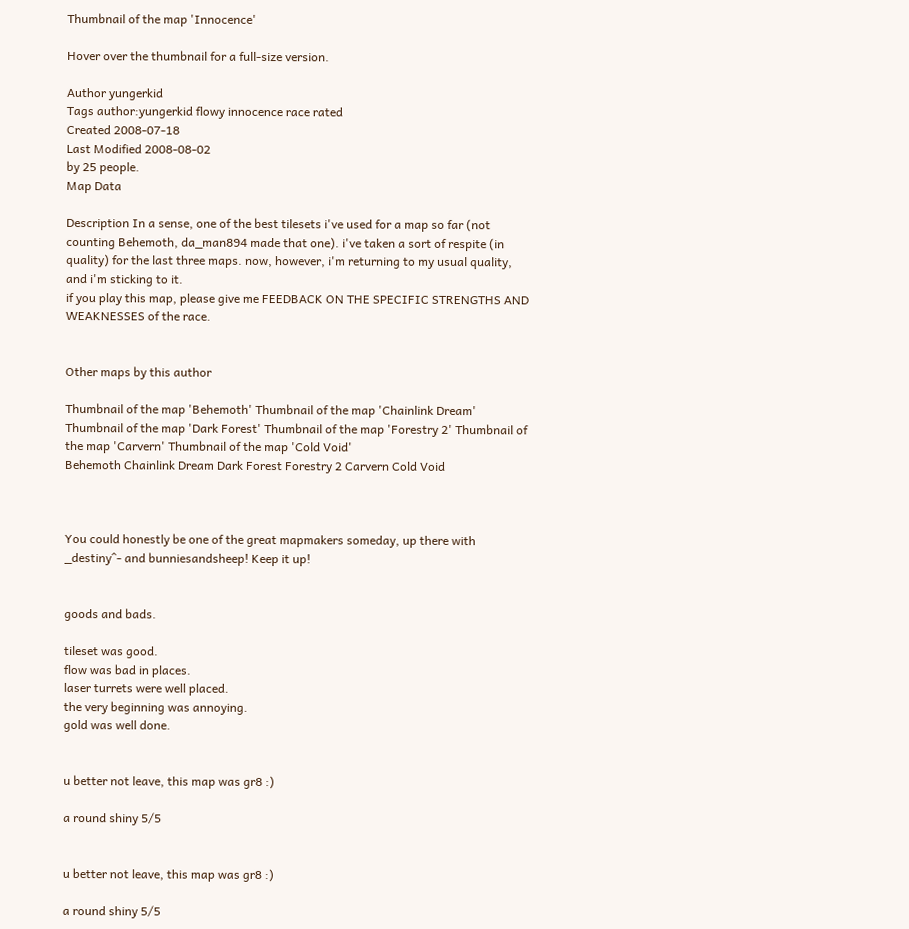Thumbnail of the map 'Innocence'

Hover over the thumbnail for a full-size version.

Author yungerkid
Tags author:yungerkid flowy innocence race rated
Created 2008-07-18
Last Modified 2008-08-02
by 25 people.
Map Data

Description In a sense, one of the best tilesets i've used for a map so far (not counting Behemoth, da_man894 made that one). i've taken a sort of respite (in quality) for the last three maps. now, however, i'm returning to my usual quality, and i'm sticking to it.
if you play this map, please give me FEEDBACK ON THE SPECIFIC STRENGTHS AND WEAKNESSES of the race.


Other maps by this author

Thumbnail of the map 'Behemoth' Thumbnail of the map 'Chainlink Dream' Thumbnail of the map 'Dark Forest' Thumbnail of the map 'Forestry 2' Thumbnail of the map 'Carvern' Thumbnail of the map 'Cold Void'
Behemoth Chainlink Dream Dark Forest Forestry 2 Carvern Cold Void



You could honestly be one of the great mapmakers someday, up there with _destiny^- and bunniesandsheep! Keep it up!


goods and bads.

tileset was good.
flow was bad in places.
laser turrets were well placed.
the very beginning was annoying.
gold was well done.


u better not leave, this map was gr8 :)

a round shiny 5/5


u better not leave, this map was gr8 :)

a round shiny 5/5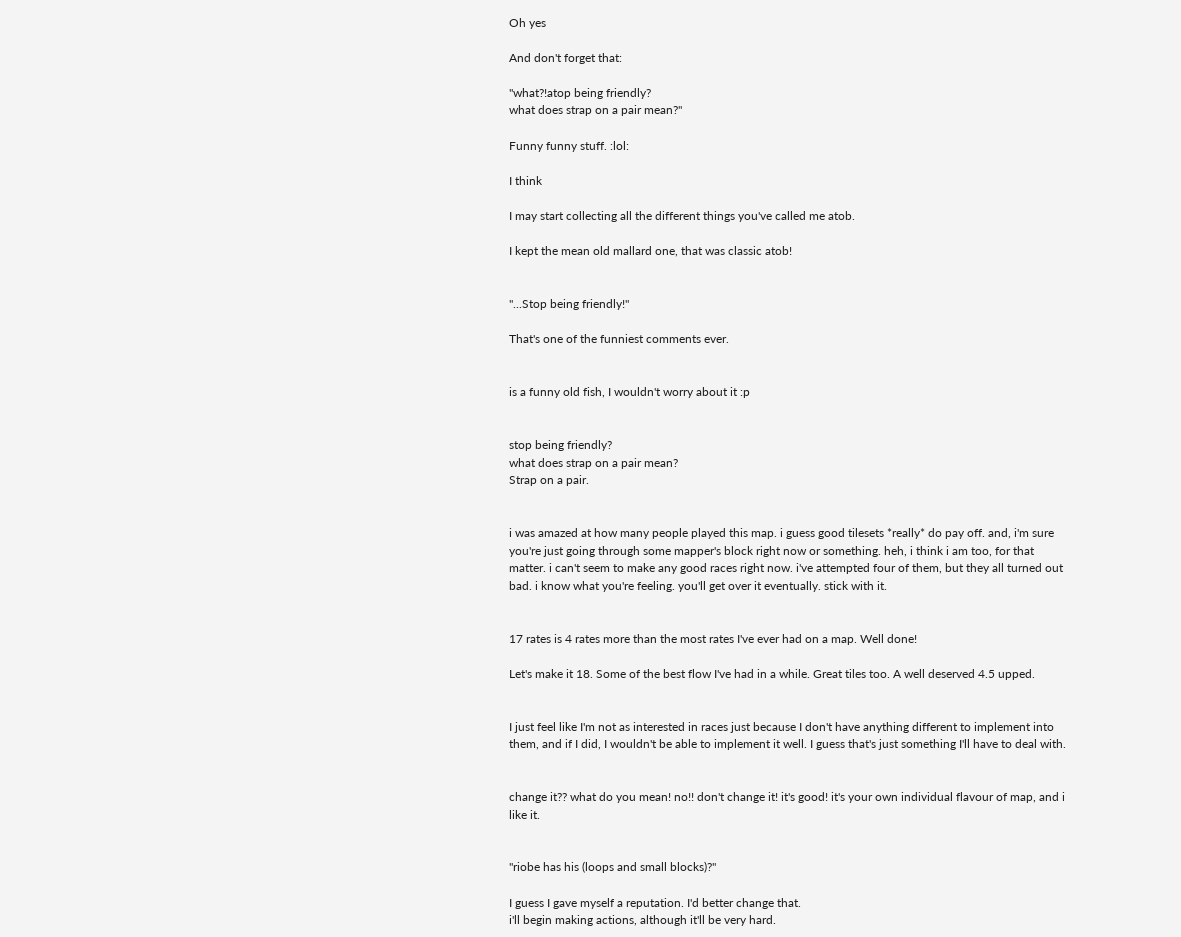Oh yes

And don't forget that:

"what?!atop being friendly?
what does strap on a pair mean?"

Funny funny stuff. :lol:

I think

I may start collecting all the different things you've called me atob.

I kept the mean old mallard one, that was classic atob!


"...Stop being friendly!"

That's one of the funniest comments ever.


is a funny old fish, I wouldn't worry about it :p


stop being friendly?
what does strap on a pair mean?
Strap on a pair.


i was amazed at how many people played this map. i guess good tilesets *really* do pay off. and, i'm sure you're just going through some mapper's block right now or something. heh, i think i am too, for that matter. i can't seem to make any good races right now. i've attempted four of them, but they all turned out bad. i know what you're feeling. you'll get over it eventually. stick with it.


17 rates is 4 rates more than the most rates I've ever had on a map. Well done!

Let's make it 18. Some of the best flow I've had in a while. Great tiles too. A well deserved 4.5 upped.


I just feel like I'm not as interested in races just because I don't have anything different to implement into them, and if I did, I wouldn't be able to implement it well. I guess that's just something I'll have to deal with.


change it?? what do you mean! no!! don't change it! it's good! it's your own individual flavour of map, and i like it.


"riobe has his (loops and small blocks)?"

I guess I gave myself a reputation. I'd better change that.
i'll begin making actions, although it'll be very hard.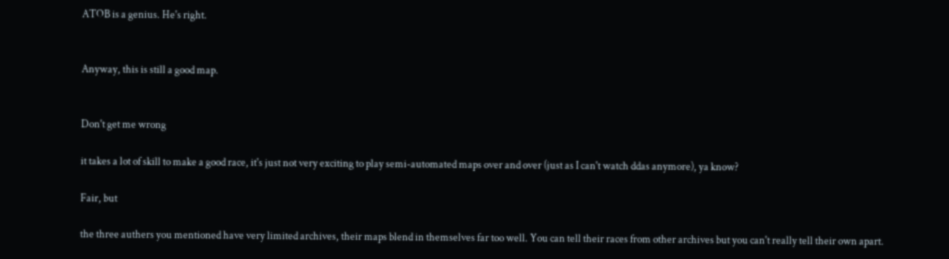ATOB is a genius. He's right.


Anyway, this is still a good map.


Don't get me wrong

it takes a lot of skill to make a good race, it's just not very exciting to play semi-automated maps over and over (just as I can't watch ddas anymore), ya know?

Fair, but

the three authers you mentioned have very limited archives, their maps blend in themselves far too well. You can tell their races from other archives but you can't really tell their own apart.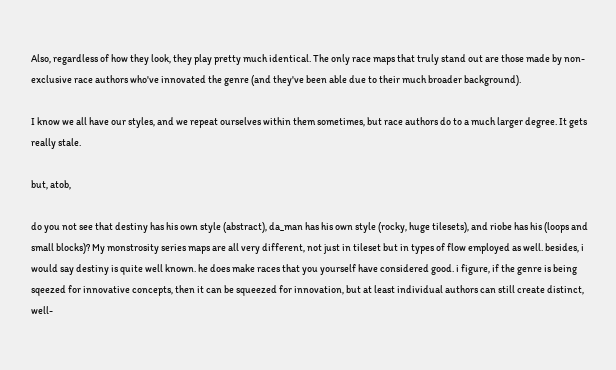Also, regardless of how they look, they play pretty much identical. The only race maps that truly stand out are those made by non-exclusive race authors who've innovated the genre (and they've been able due to their much broader background).

I know we all have our styles, and we repeat ourselves within them sometimes, but race authors do to a much larger degree. It gets really stale.

but, atob,

do you not see that destiny has his own style (abstract), da_man has his own style (rocky, huge tilesets), and riobe has his (loops and small blocks)? My monstrosity series maps are all very different, not just in tileset but in types of flow employed as well. besides, i would say destiny is quite well known. he does make races that you yourself have considered good. i figure, if the genre is being sqeezed for innovative concepts, then it can be squeezed for innovation, but at least individual authors can still create distinct, well-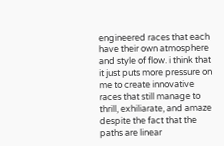engineered races that each have their own atmosphere and style of flow. i think that it just puts more pressure on me to create innovative races that still manage to thrill, exhiliarate, and amaze despite the fact that the paths are linear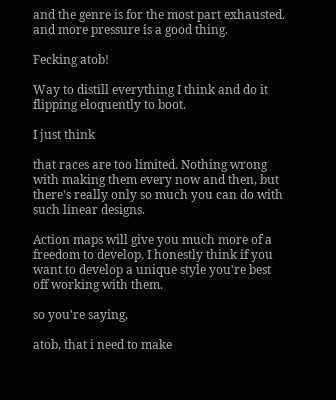and the genre is for the most part exhausted. and more pressure is a good thing.

Fecking atob!

Way to distill everything I think and do it flipping eloquently to boot.

I just think

that races are too limited. Nothing wrong with making them every now and then, but there's really only so much you can do with such linear designs.

Action maps will give you much more of a freedom to develop, I honestly think if you want to develop a unique style you're best off working with them.

so you're saying,

atob, that i need to make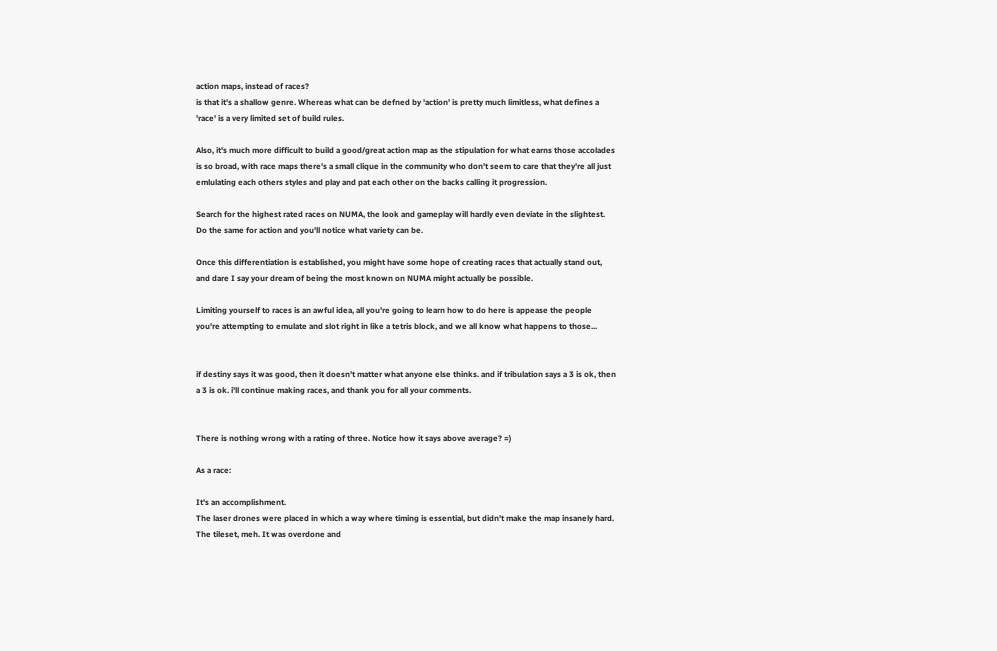action maps, instead of races?
is that it's a shallow genre. Whereas what can be defned by 'action' is pretty much limitless, what defines a 'race' is a very limited set of build rules.

Also, it's much more difficult to build a good/great action map as the stipulation for what earns those accolades is so broad, with race maps there's a small clique in the community who don't seem to care that they're all just emlulating each others styles and play and pat each other on the backs calling it progression.

Search for the highest rated races on NUMA, the look and gameplay will hardly even deviate in the slightest. Do the same for action and you'll notice what variety can be.

Once this differentiation is established, you might have some hope of creating races that actually stand out, and dare I say your dream of being the most known on NUMA might actually be possible.

Limiting yourself to races is an awful idea, all you're going to learn how to do here is appease the people you're attempting to emulate and slot right in like a tetris block, and we all know what happens to those...


if destiny says it was good, then it doesn't matter what anyone else thinks. and if tribulation says a 3 is ok, then a 3 is ok. i'll continue making races, and thank you for all your comments.


There is nothing wrong with a rating of three. Notice how it says above average? =)

As a race:

It's an accomplishment.
The laser drones were placed in which a way where timing is essential, but didn't make the map insanely hard.
The tileset, meh. It was overdone and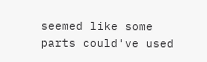seemed like some parts could've used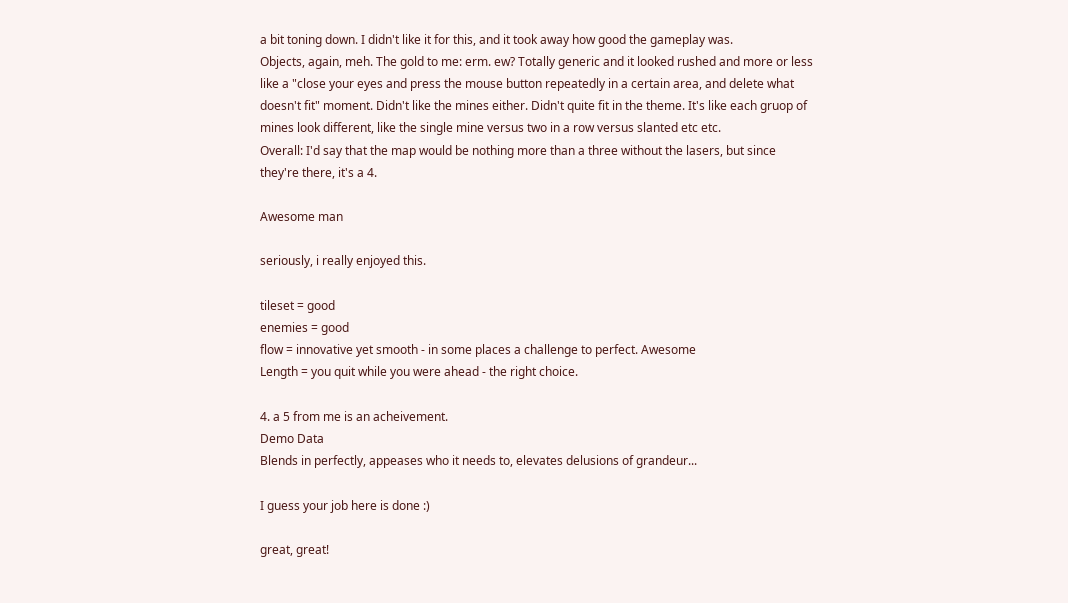a bit toning down. I didn't like it for this, and it took away how good the gameplay was.
Objects, again, meh. The gold to me: erm. ew? Totally generic and it looked rushed and more or less like a "close your eyes and press the mouse button repeatedly in a certain area, and delete what doesn't fit" moment. Didn't like the mines either. Didn't quite fit in the theme. It's like each gruop of mines look different, like the single mine versus two in a row versus slanted etc etc.
Overall: I'd say that the map would be nothing more than a three without the lasers, but since they're there, it's a 4.

Awesome man

seriously, i really enjoyed this.

tileset = good
enemies = good
flow = innovative yet smooth - in some places a challenge to perfect. Awesome
Length = you quit while you were ahead - the right choice.

4. a 5 from me is an acheivement.
Demo Data
Blends in perfectly, appeases who it needs to, elevates delusions of grandeur...

I guess your job here is done :)

great, great!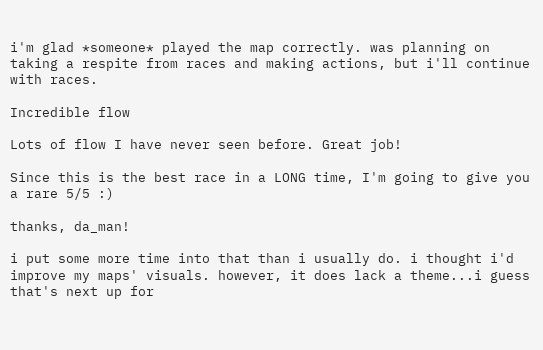i'm glad *someone* played the map correctly. was planning on taking a respite from races and making actions, but i'll continue with races.

Incredible flow

Lots of flow I have never seen before. Great job!

Since this is the best race in a LONG time, I'm going to give you a rare 5/5 :)

thanks, da_man!

i put some more time into that than i usually do. i thought i'd improve my maps' visuals. however, it does lack a theme...i guess that's next up for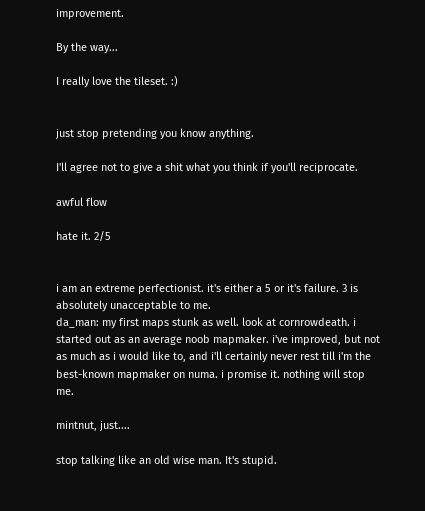improvement.

By the way...

I really love the tileset. :)


just stop pretending you know anything.

I'll agree not to give a shit what you think if you'll reciprocate.

awful flow

hate it. 2/5


i am an extreme perfectionist. it's either a 5 or it's failure. 3 is absolutely unacceptable to me.
da_man: my first maps stunk as well. look at cornrowdeath. i started out as an average noob mapmaker. i've improved, but not as much as i would like to, and i'll certainly never rest till i'm the best-known mapmaker on numa. i promise it. nothing will stop me.

mintnut, just....

stop talking like an old wise man. It's stupid.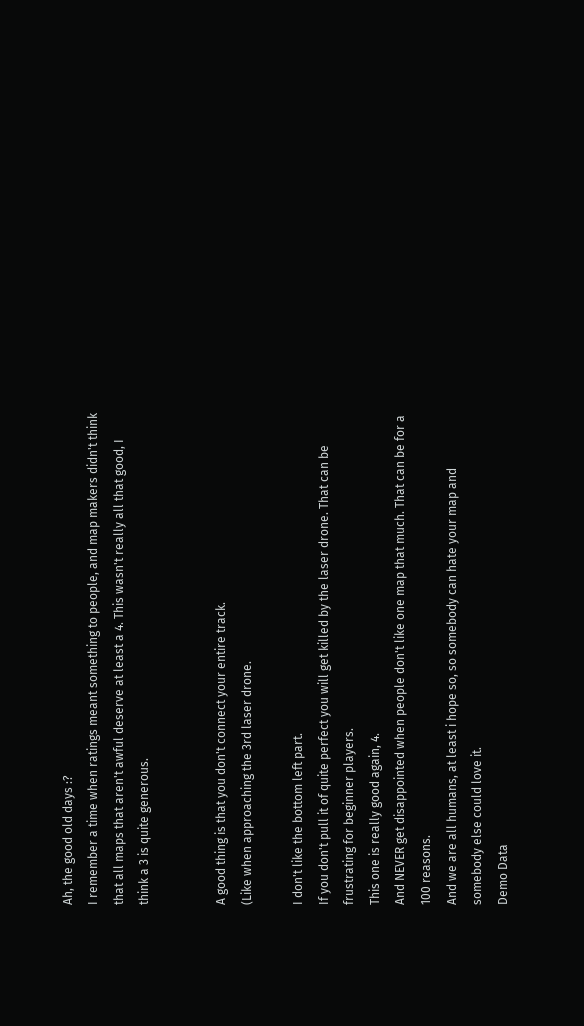Ah, the good old days :?
I remember a time when ratings meant something to people, and map makers didn't think that all maps that aren't awful deserve at least a 4. This wasn't really all that good, I think a 3 is quite generous.


A good thing is that you don't connect your entire track.
(Like when approaching the 3rd laser drone.

I don't like the bottom left part.
If you don't pull it of quite perfect you will get killed by the laser drone. That can be frustrating for beginner players.
This one is really good again, 4.
And NEVER get disappointed when people don't like one map that much. That can be for a 100 reasons.
And we are all humans, at least i hope so, so somebody can hate your map and somebody else could love it.
Demo Data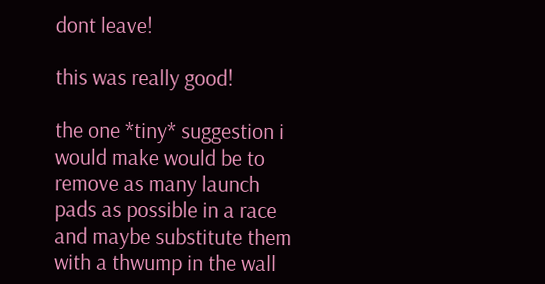dont leave!

this was really good!

the one *tiny* suggestion i would make would be to remove as many launch pads as possible in a race and maybe substitute them with a thwump in the wall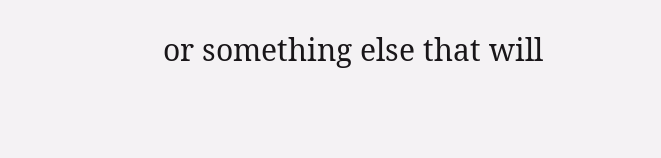or something else that will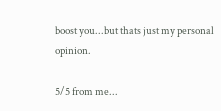boost you...but thats just my personal opinion.

5/5 from me...